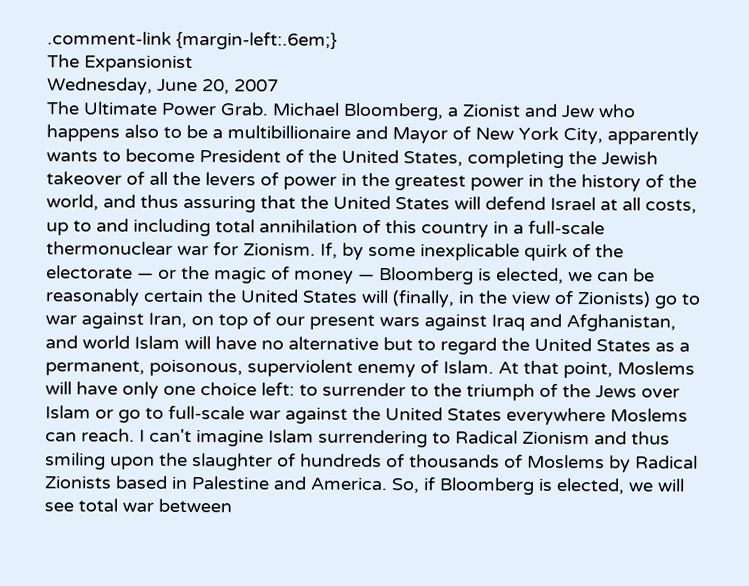.comment-link {margin-left:.6em;}
The Expansionist
Wednesday, June 20, 2007
The Ultimate Power Grab. Michael Bloomberg, a Zionist and Jew who happens also to be a multibillionaire and Mayor of New York City, apparently wants to become President of the United States, completing the Jewish takeover of all the levers of power in the greatest power in the history of the world, and thus assuring that the United States will defend Israel at all costs, up to and including total annihilation of this country in a full-scale thermonuclear war for Zionism. If, by some inexplicable quirk of the electorate — or the magic of money — Bloomberg is elected, we can be reasonably certain the United States will (finally, in the view of Zionists) go to war against Iran, on top of our present wars against Iraq and Afghanistan, and world Islam will have no alternative but to regard the United States as a permanent, poisonous, superviolent enemy of Islam. At that point, Moslems will have only one choice left: to surrender to the triumph of the Jews over Islam or go to full-scale war against the United States everywhere Moslems can reach. I can't imagine Islam surrendering to Radical Zionism and thus smiling upon the slaughter of hundreds of thousands of Moslems by Radical Zionists based in Palestine and America. So, if Bloomberg is elected, we will see total war between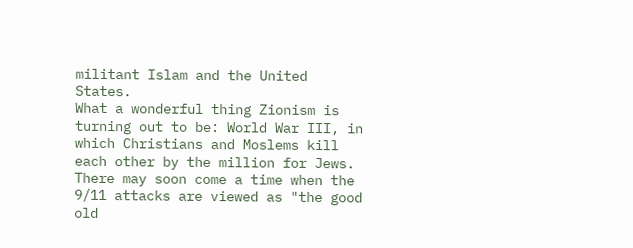militant Islam and the United States.
What a wonderful thing Zionism is turning out to be: World War III, in which Christians and Moslems kill each other by the million for Jews. There may soon come a time when the 9/11 attacks are viewed as "the good old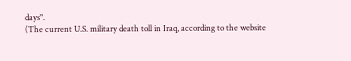days".
(The current U.S. military death toll in Iraq, according to the website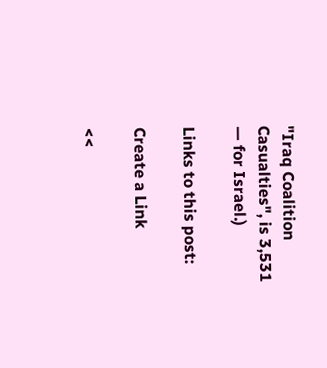"Iraq Coalition Casualties", is 3,531 — for Israel.)

Links to this post:

Create a Link

<<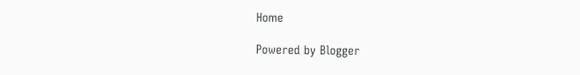Home

Powered by Blogger